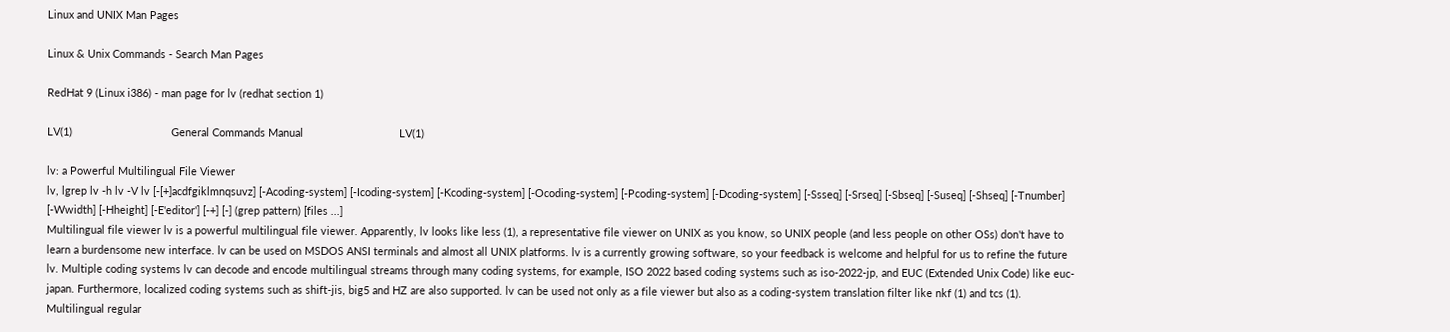Linux and UNIX Man Pages

Linux & Unix Commands - Search Man Pages

RedHat 9 (Linux i386) - man page for lv (redhat section 1)

LV(1)                                 General Commands Manual                                LV(1)

lv: a Powerful Multilingual File Viewer
lv, lgrep lv -h lv -V lv [-[+]acdfgiklmnqsuvz] [-Acoding-system] [-Icoding-system] [-Kcoding-system] [-Ocoding-system] [-Pcoding-system] [-Dcoding-system] [-Ssseq] [-Srseq] [-Sbseq] [-Suseq] [-Shseq] [-Tnumber] [-Wwidth] [-Hheight] [-E'editor'] [-+] [-] (grep pattern) [files ...]
Multilingual file viewer lv is a powerful multilingual file viewer. Apparently, lv looks like less (1), a representative file viewer on UNIX as you know, so UNIX people (and less people on other OSs) don't have to learn a burdensome new interface. lv can be used on MSDOS ANSI terminals and almost all UNIX platforms. lv is a currently growing software, so your feedback is welcome and helpful for us to refine the future lv. Multiple coding systems lv can decode and encode multilingual streams through many coding systems, for example, ISO 2022 based coding systems such as iso-2022-jp, and EUC (Extended Unix Code) like euc-japan. Furthermore, localized coding systems such as shift-jis, big5 and HZ are also supported. lv can be used not only as a file viewer but also as a coding-system translation filter like nkf (1) and tcs (1). Multilingual regular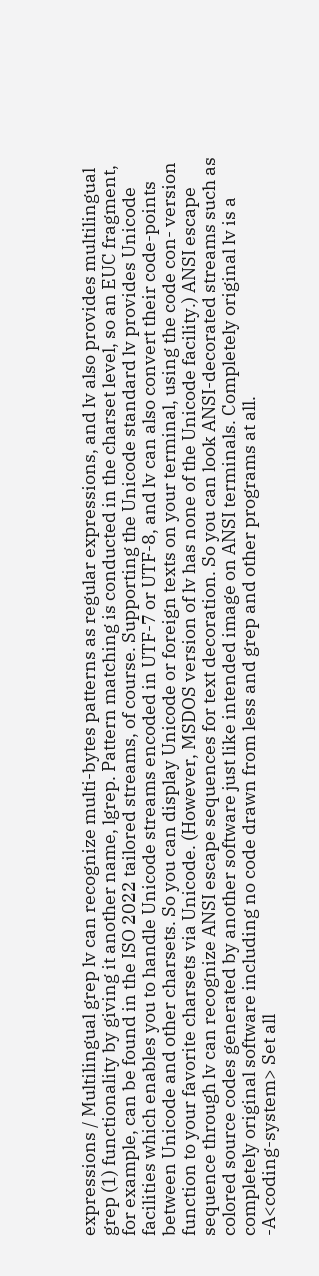expressions / Multilingual grep lv can recognize multi-bytes patterns as regular expressions, and lv also provides multilingual grep (1) functionality by giving it another name, lgrep. Pattern matching is conducted in the charset level, so an EUC fragment, for example, can be found in the ISO 2022 tailored streams, of course. Supporting the Unicode standard lv provides Unicode facilities which enables you to handle Unicode streams encoded in UTF-7 or UTF-8, and lv can also convert their code-points between Unicode and other charsets. So you can display Unicode or foreign texts on your terminal, using the code con- version function to your favorite charsets via Unicode. (However, MSDOS version of lv has none of the Unicode facility.) ANSI escape sequence through lv can recognize ANSI escape sequences for text decoration. So you can look ANSI-decorated streams such as colored source codes generated by another software just like intended image on ANSI terminals. Completely original lv is a completely original software including no code drawn from less and grep and other programs at all.
-A<coding-system> Set all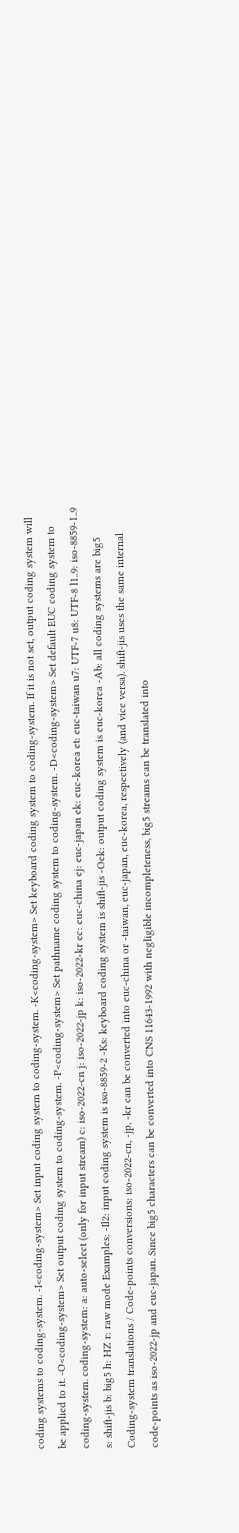coding systems to coding-system. -I<coding-system> Set input coding system to coding-system. -K<coding-system> Set keyboard coding system to coding-system. If it is not set, output coding system will be applied to it. -O<coding-system> Set output coding system to coding-system. -P<coding-system> Set pathname coding system to coding-system. -D<coding-system> Set default EUC coding system to coding-system. coding-system: a: auto-select (only for input stream) c: iso-2022-cn j: iso-2022-jp k: iso-2022-kr ec: euc-china ej: euc-japan ek: euc-korea et: euc-taiwan u7: UTF-7 u8: UTF-8 l1..9: iso-8859-1..9 s: shift-jis b: big5 h: HZ r: raw mode Examples: -Il2: input coding system is iso-8859-2 -Ks: keyboard coding system is shift-jis -Oek: output coding system is euc-korea -Ab: all coding systems are big5 Coding-system translations / Code-points conversions: iso-2022-cn, -jp, -kr can be converted into euc-china or -taiwan, euc-japan, euc-korea, respectively (and vice versa). shift-jis uses the same internal code-points as iso-2022-jp and euc-japan. Since big5 characters can be converted into CNS 11643-1992 with negligible incompleteness, big5 streams can be translated into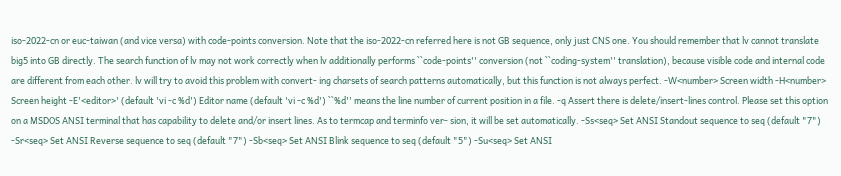iso-2022-cn or euc-taiwan (and vice versa) with code-points conversion. Note that the iso-2022-cn referred here is not GB sequence, only just CNS one. You should remember that lv cannot translate big5 into GB directly. The search function of lv may not work correctly when lv additionally performs ``code-points'' conversion (not ``coding-system'' translation), because visible code and internal code are different from each other. lv will try to avoid this problem with convert- ing charsets of search patterns automatically, but this function is not always perfect. -W<number> Screen width -H<number> Screen height -E'<editor>' (default 'vi -c %d') Editor name (default 'vi -c %d') ``%d'' means the line number of current position in a file. -q Assert there is delete/insert-lines control. Please set this option on a MSDOS ANSI terminal that has capability to delete and/or insert lines. As to termcap and terminfo ver- sion, it will be set automatically. -Ss<seq> Set ANSI Standout sequence to seq (default "7") -Sr<seq> Set ANSI Reverse sequence to seq (default "7") -Sb<seq> Set ANSI Blink sequence to seq (default "5") -Su<seq> Set ANSI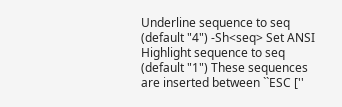Underline sequence to seq (default "4") -Sh<seq> Set ANSI Highlight sequence to seq (default "1") These sequences are inserted between ``ESC [''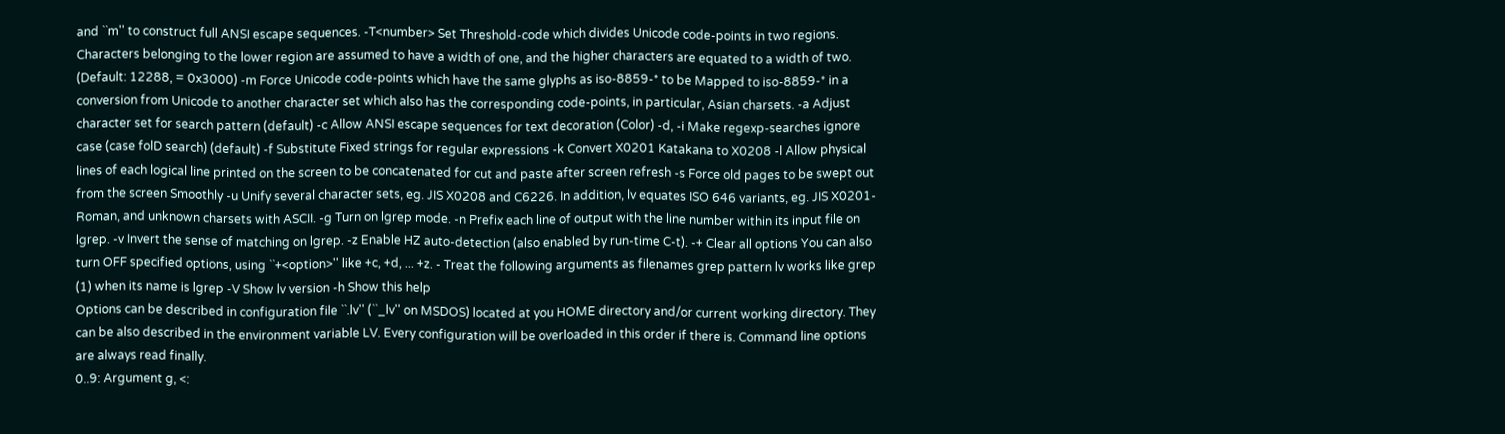and ``m'' to construct full ANSI escape sequences. -T<number> Set Threshold-code which divides Unicode code-points in two regions. Characters belonging to the lower region are assumed to have a width of one, and the higher characters are equated to a width of two. (Default: 12288, = 0x3000) -m Force Unicode code-points which have the same glyphs as iso-8859-* to be Mapped to iso-8859-* in a conversion from Unicode to another character set which also has the corresponding code-points, in particular, Asian charsets. -a Adjust character set for search pattern (default) -c Allow ANSI escape sequences for text decoration (Color) -d, -i Make regexp-searches ignore case (case folD search) (default) -f Substitute Fixed strings for regular expressions -k Convert X0201 Katakana to X0208 -l Allow physical lines of each logical line printed on the screen to be concatenated for cut and paste after screen refresh -s Force old pages to be swept out from the screen Smoothly -u Unify several character sets, eg. JIS X0208 and C6226. In addition, lv equates ISO 646 variants, eg. JIS X0201-Roman, and unknown charsets with ASCII. -g Turn on lgrep mode. -n Prefix each line of output with the line number within its input file on lgrep. -v Invert the sense of matching on lgrep. -z Enable HZ auto-detection (also enabled by run-time C-t). -+ Clear all options You can also turn OFF specified options, using ``+<option>'' like +c, +d, ... +z. - Treat the following arguments as filenames grep pattern lv works like grep (1) when its name is lgrep -V Show lv version -h Show this help
Options can be described in configuration file ``.lv'' (``_lv'' on MSDOS) located at you HOME directory and/or current working directory. They can be also described in the environment variable LV. Every configuration will be overloaded in this order if there is. Command line options are always read finally.
0..9: Argument g, <: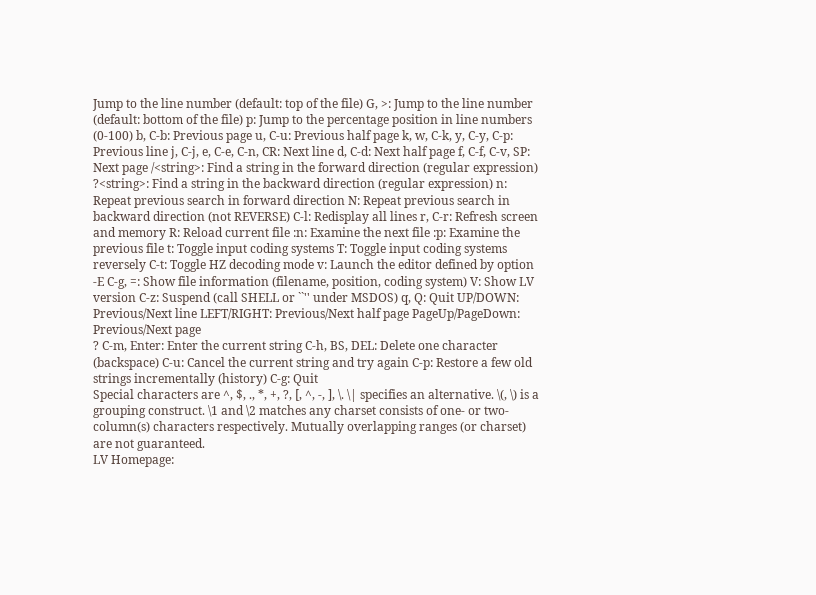Jump to the line number (default: top of the file) G, >: Jump to the line number (default: bottom of the file) p: Jump to the percentage position in line numbers (0-100) b, C-b: Previous page u, C-u: Previous half page k, w, C-k, y, C-y, C-p: Previous line j, C-j, e, C-e, C-n, CR: Next line d, C-d: Next half page f, C-f, C-v, SP: Next page /<string>: Find a string in the forward direction (regular expression) ?<string>: Find a string in the backward direction (regular expression) n: Repeat previous search in forward direction N: Repeat previous search in backward direction (not REVERSE) C-l: Redisplay all lines r, C-r: Refresh screen and memory R: Reload current file :n: Examine the next file :p: Examine the previous file t: Toggle input coding systems T: Toggle input coding systems reversely C-t: Toggle HZ decoding mode v: Launch the editor defined by option -E C-g, =: Show file information (filename, position, coding system) V: Show LV version C-z: Suspend (call SHELL or ``'' under MSDOS) q, Q: Quit UP/DOWN: Previous/Next line LEFT/RIGHT: Previous/Next half page PageUp/PageDown: Previous/Next page
? C-m, Enter: Enter the current string C-h, BS, DEL: Delete one character (backspace) C-u: Cancel the current string and try again C-p: Restore a few old strings incrementally (history) C-g: Quit
Special characters are ^, $, ., *, +, ?, [, ^, -, ], \. \| specifies an alternative. \(, \) is a grouping construct. \1 and \2 matches any charset consists of one- or two- column(s) characters respectively. Mutually overlapping ranges (or charset) are not guaranteed.
LV Homepage: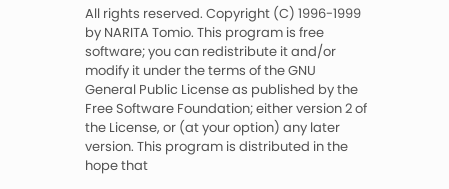All rights reserved. Copyright (C) 1996-1999 by NARITA Tomio. This program is free software; you can redistribute it and/or modify it under the terms of the GNU General Public License as published by the Free Software Foundation; either version 2 of the License, or (at your option) any later version. This program is distributed in the hope that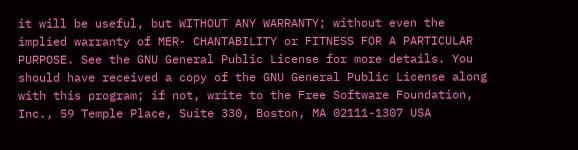it will be useful, but WITHOUT ANY WARRANTY; without even the implied warranty of MER- CHANTABILITY or FITNESS FOR A PARTICULAR PURPOSE. See the GNU General Public License for more details. You should have received a copy of the GNU General Public License along with this program; if not, write to the Free Software Foundation, Inc., 59 Temple Place, Suite 330, Boston, MA 02111-1307 USA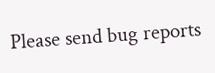Please send bug reports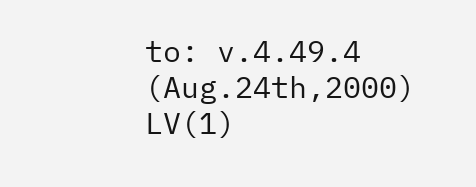to: v.4.49.4 (Aug.24th,2000) LV(1)